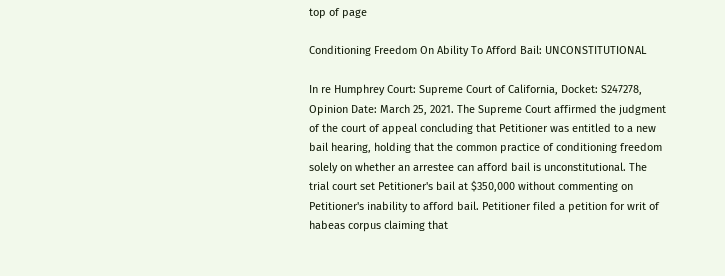top of page

Conditioning Freedom On Ability To Afford Bail: UNCONSTITUTIONAL

In re Humphrey Court: Supreme Court of California, Docket: S247278, Opinion Date: March 25, 2021. The Supreme Court affirmed the judgment of the court of appeal concluding that Petitioner was entitled to a new bail hearing, holding that the common practice of conditioning freedom solely on whether an arrestee can afford bail is unconstitutional. The trial court set Petitioner's bail at $350,000 without commenting on Petitioner's inability to afford bail. Petitioner filed a petition for writ of habeas corpus claiming that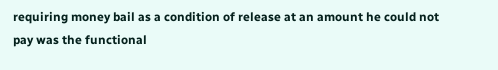requiring money bail as a condition of release at an amount he could not pay was the functional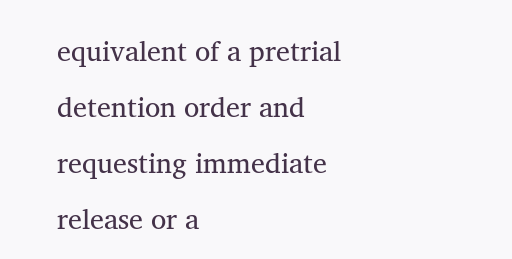equivalent of a pretrial detention order and requesting immediate release or a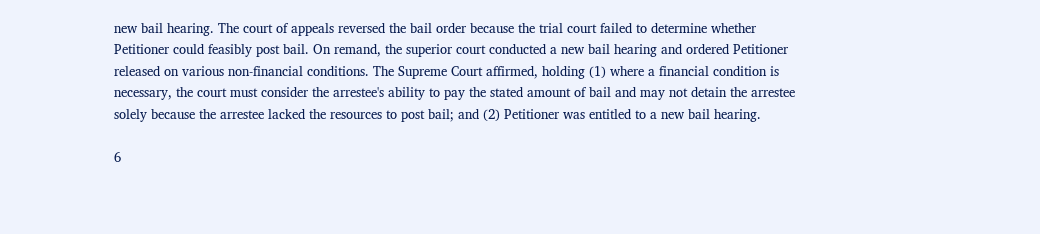new bail hearing. The court of appeals reversed the bail order because the trial court failed to determine whether Petitioner could feasibly post bail. On remand, the superior court conducted a new bail hearing and ordered Petitioner released on various non-financial conditions. The Supreme Court affirmed, holding (1) where a financial condition is necessary, the court must consider the arrestee's ability to pay the stated amount of bail and may not detain the arrestee solely because the arrestee lacked the resources to post bail; and (2) Petitioner was entitled to a new bail hearing.

6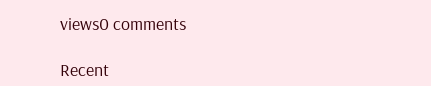views0 comments

Recent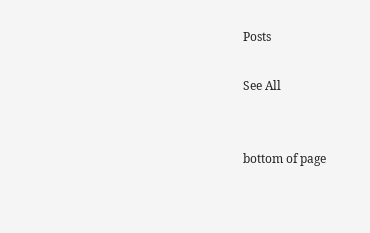Posts

See All


bottom of page